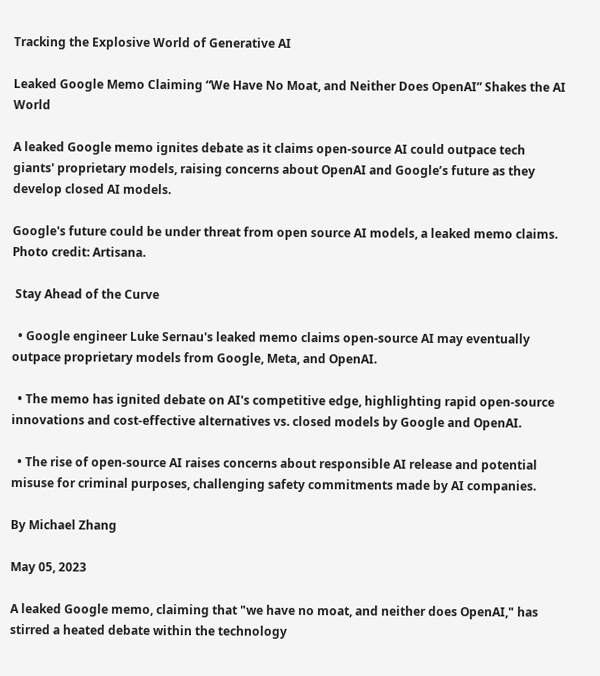Tracking the Explosive World of Generative AI

Leaked Google Memo Claiming “We Have No Moat, and Neither Does OpenAI” Shakes the AI World

A leaked Google memo ignites debate as it claims open-source AI could outpace tech giants' proprietary models, raising concerns about OpenAI and Google’s future as they develop closed AI models.

Google's future could be under threat from open source AI models, a leaked memo claims. Photo credit: Artisana.

 Stay Ahead of the Curve

  • Google engineer Luke Sernau's leaked memo claims open-source AI may eventually outpace proprietary models from Google, Meta, and OpenAI.

  • The memo has ignited debate on AI's competitive edge, highlighting rapid open-source innovations and cost-effective alternatives vs. closed models by Google and OpenAI.

  • The rise of open-source AI raises concerns about responsible AI release and potential misuse for criminal purposes, challenging safety commitments made by AI companies.

By Michael Zhang

May 05, 2023

A leaked Google memo, claiming that "we have no moat, and neither does OpenAI," has stirred a heated debate within the technology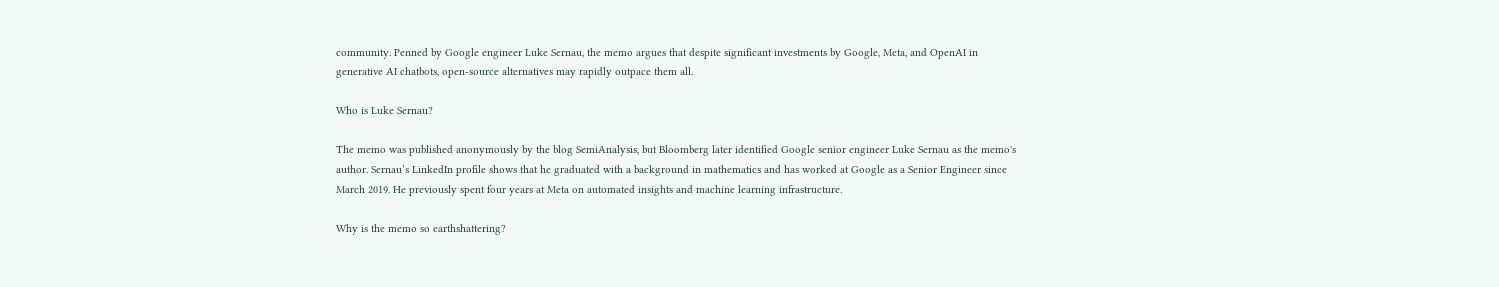community. Penned by Google engineer Luke Sernau, the memo argues that despite significant investments by Google, Meta, and OpenAI in generative AI chatbots, open-source alternatives may rapidly outpace them all.

Who is Luke Sernau?

The memo was published anonymously by the blog SemiAnalysis, but Bloomberg later identified Google senior engineer Luke Sernau as the memo's author. Sernau’s LinkedIn profile shows that he graduated with a background in mathematics and has worked at Google as a Senior Engineer since March 2019. He previously spent four years at Meta on automated insights and machine learning infrastructure.

Why is the memo so earthshattering?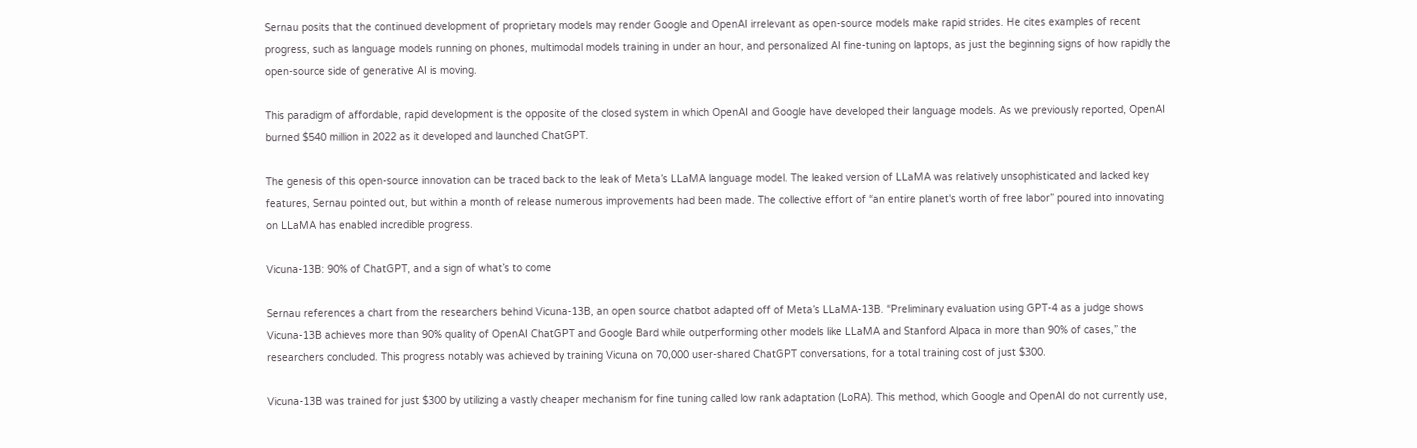Sernau posits that the continued development of proprietary models may render Google and OpenAI irrelevant as open-source models make rapid strides. He cites examples of recent progress, such as language models running on phones, multimodal models training in under an hour, and personalized AI fine-tuning on laptops, as just the beginning signs of how rapidly the open-source side of generative AI is moving.

This paradigm of affordable, rapid development is the opposite of the closed system in which OpenAI and Google have developed their language models. As we previously reported, OpenAI burned $540 million in 2022 as it developed and launched ChatGPT.

The genesis of this open-source innovation can be traced back to the leak of Meta’s LLaMA language model. The leaked version of LLaMA was relatively unsophisticated and lacked key features, Sernau pointed out, but within a month of release numerous improvements had been made. The collective effort of “an entire planet's worth of free labor” poured into innovating on LLaMA has enabled incredible progress.

Vicuna-13B: 90% of ChatGPT, and a sign of what’s to come

Sernau references a chart from the researchers behind Vicuna-13B, an open source chatbot adapted off of Meta’s LLaMA-13B. “Preliminary evaluation using GPT-4 as a judge shows Vicuna-13B achieves more than 90% quality of OpenAI ChatGPT and Google Bard while outperforming other models like LLaMA and Stanford Alpaca in more than 90% of cases,” the researchers concluded. This progress notably was achieved by training Vicuna on 70,000 user-shared ChatGPT conversations, for a total training cost of just $300.

Vicuna-13B was trained for just $300 by utilizing a vastly cheaper mechanism for fine tuning called low rank adaptation (LoRA). This method, which Google and OpenAI do not currently use,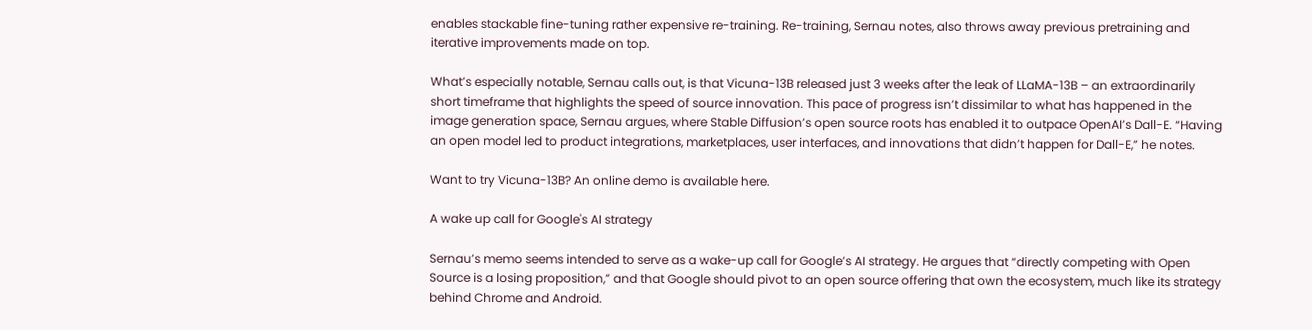enables stackable fine-tuning rather expensive re-training. Re-training, Sernau notes, also throws away previous pretraining and iterative improvements made on top.

What’s especially notable, Sernau calls out, is that Vicuna-13B released just 3 weeks after the leak of LLaMA-13B – an extraordinarily short timeframe that highlights the speed of source innovation. This pace of progress isn’t dissimilar to what has happened in the image generation space, Sernau argues, where Stable Diffusion’s open source roots has enabled it to outpace OpenAI’s Dall-E. “Having an open model led to product integrations, marketplaces, user interfaces, and innovations that didn’t happen for Dall-E,” he notes.

Want to try Vicuna-13B? An online demo is available here.

A wake up call for Google's AI strategy

Sernau’s memo seems intended to serve as a wake-up call for Google’s AI strategy. He argues that “directly competing with Open Source is a losing proposition,” and that Google should pivot to an open source offering that own the ecosystem, much like its strategy behind Chrome and Android.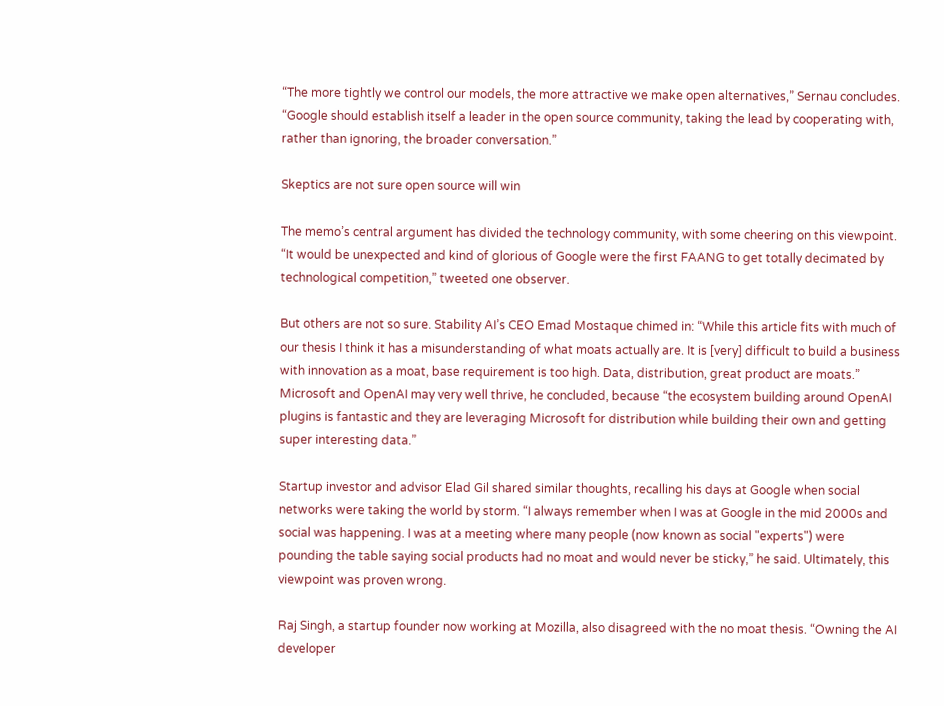“The more tightly we control our models, the more attractive we make open alternatives,” Sernau concludes. “Google should establish itself a leader in the open source community, taking the lead by cooperating with, rather than ignoring, the broader conversation.”

Skeptics are not sure open source will win

The memo’s central argument has divided the technology community, with some cheering on this viewpoint. “It would be unexpected and kind of glorious of Google were the first FAANG to get totally decimated by technological competition,” tweeted one observer.

But others are not so sure. Stability AI’s CEO Emad Mostaque chimed in: “While this article fits with much of our thesis I think it has a misunderstanding of what moats actually are. It is [very] difficult to build a business with innovation as a moat, base requirement is too high. Data, distribution, great product are moats.” Microsoft and OpenAI may very well thrive, he concluded, because “the ecosystem building around OpenAI plugins is fantastic and they are leveraging Microsoft for distribution while building their own and getting super interesting data.”

Startup investor and advisor Elad Gil shared similar thoughts, recalling his days at Google when social networks were taking the world by storm. “I always remember when I was at Google in the mid 2000s and social was happening. I was at a meeting where many people (now known as social "experts") were pounding the table saying social products had no moat and would never be sticky,” he said. Ultimately, this viewpoint was proven wrong.

Raj Singh, a startup founder now working at Mozilla, also disagreed with the no moat thesis. “Owning the AI developer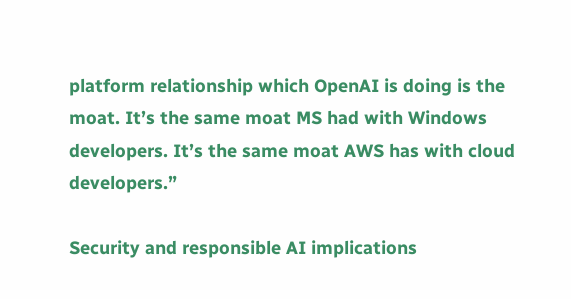platform relationship which OpenAI is doing is the moat. It’s the same moat MS had with Windows developers. It’s the same moat AWS has with cloud developers.”

Security and responsible AI implications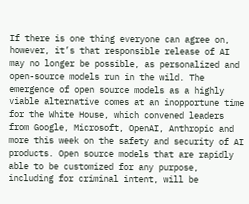If there is one thing everyone can agree on, however, it’s that responsible release of AI may no longer be possible, as personalized and open-source models run in the wild. The emergence of open source models as a highly viable alternative comes at an inopportune time for the White House, which convened leaders from Google, Microsoft, OpenAI, Anthropic and more this week on the safety and security of AI products. Open source models that are rapidly able to be customized for any purpose, including for criminal intent, will be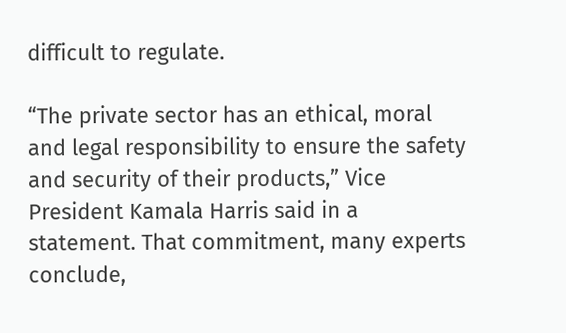difficult to regulate.

“The private sector has an ethical, moral and legal responsibility to ensure the safety and security of their products,” Vice President Kamala Harris said in a statement. That commitment, many experts conclude,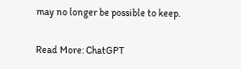may no longer be possible to keep.

Read More: ChatGPT